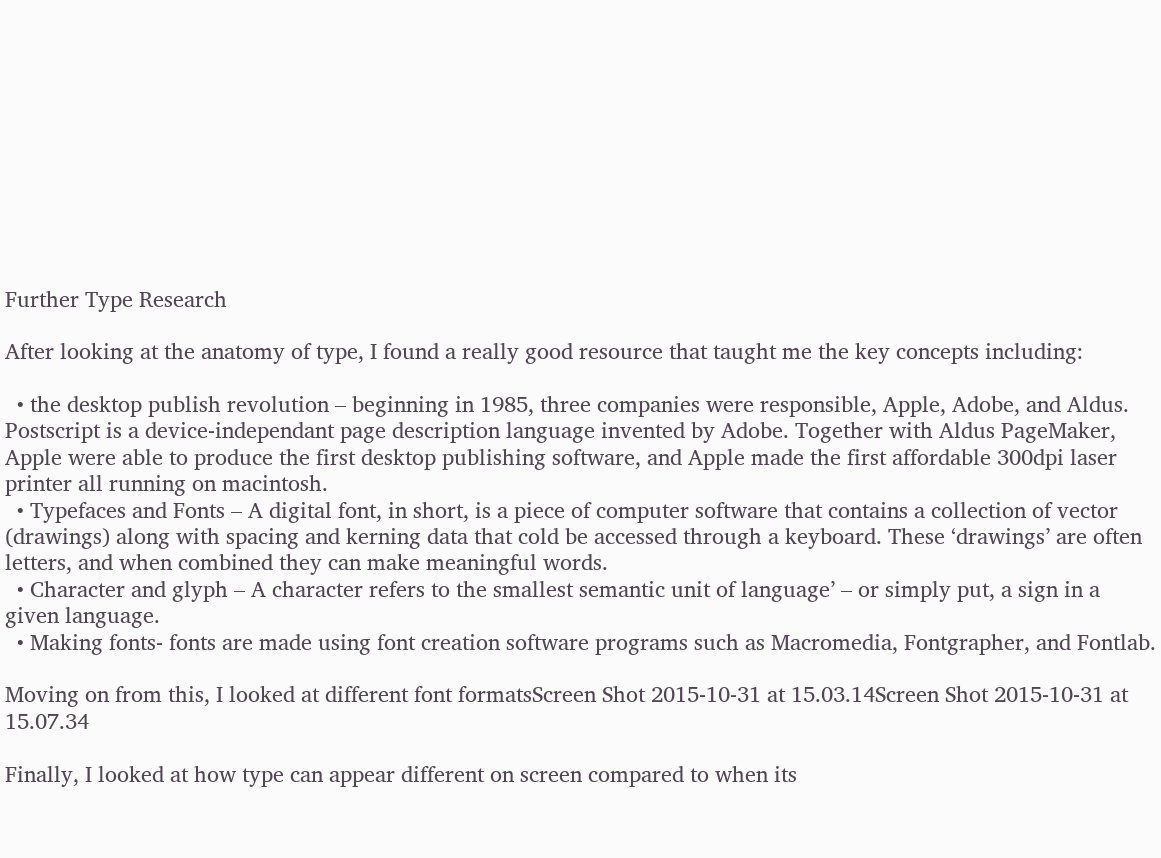Further Type Research

After looking at the anatomy of type, I found a really good resource that taught me the key concepts including:

  • the desktop publish revolution – beginning in 1985, three companies were responsible, Apple, Adobe, and Aldus. Postscript is a device-independant page description language invented by Adobe. Together with Aldus PageMaker, Apple were able to produce the first desktop publishing software, and Apple made the first affordable 300dpi laser printer all running on macintosh.
  • Typefaces and Fonts – A digital font, in short, is a piece of computer software that contains a collection of vector (drawings) along with spacing and kerning data that cold be accessed through a keyboard. These ‘drawings’ are often letters, and when combined they can make meaningful words.
  • Character and glyph – A character refers to the smallest semantic unit of language’ – or simply put, a sign in a given language.
  • Making fonts- fonts are made using font creation software programs such as Macromedia, Fontgrapher, and Fontlab.

Moving on from this, I looked at different font formatsScreen Shot 2015-10-31 at 15.03.14Screen Shot 2015-10-31 at 15.07.34

Finally, I looked at how type can appear different on screen compared to when its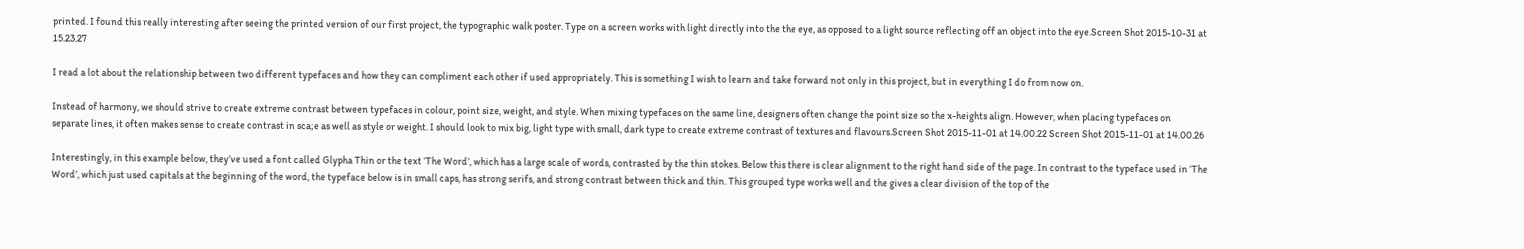printed. I found this really interesting after seeing the printed version of our first project, the typographic walk poster. Type on a screen works with light directly into the the eye, as opposed to a light source reflecting off an object into the eye.Screen Shot 2015-10-31 at 15.23.27

I read a lot about the relationship between two different typefaces and how they can compliment each other if used appropriately. This is something I wish to learn and take forward not only in this project, but in everything I do from now on.

Instead of harmony, we should strive to create extreme contrast between typefaces in colour, point size, weight, and style. When mixing typefaces on the same line, designers often change the point size so the x-heights align. However, when placing typefaces on separate lines, it often makes sense to create contrast in sca;e as well as style or weight. I should look to mix big, light type with small, dark type to create extreme contrast of textures and flavours.Screen Shot 2015-11-01 at 14.00.22 Screen Shot 2015-11-01 at 14.00.26

Interestingly, in this example below, they’ve used a font called Glypha Thin or the text ‘The Word’, which has a large scale of words, contrasted by the thin stokes. Below this there is clear alignment to the right hand side of the page. In contrast to the typeface used in ‘The Word’, which just used capitals at the beginning of the word, the typeface below is in small caps, has strong serifs, and strong contrast between thick and thin. This grouped type works well and the gives a clear division of the top of the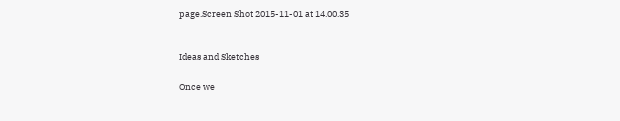page.Screen Shot 2015-11-01 at 14.00.35


Ideas and Sketches

Once we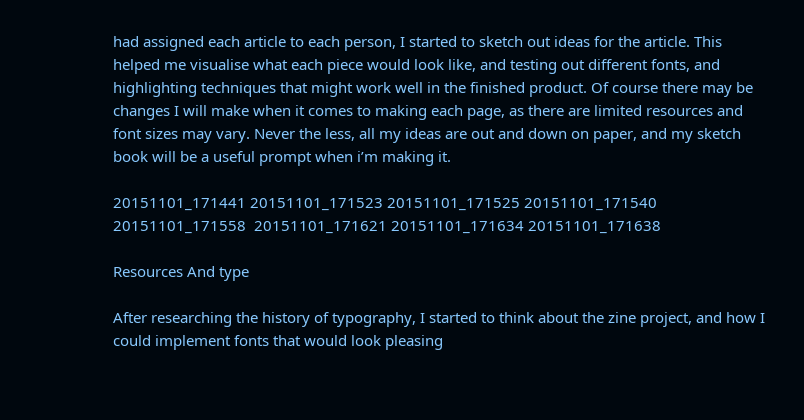had assigned each article to each person, I started to sketch out ideas for the article. This helped me visualise what each piece would look like, and testing out different fonts, and highlighting techniques that might work well in the finished product. Of course there may be changes I will make when it comes to making each page, as there are limited resources and font sizes may vary. Never the less, all my ideas are out and down on paper, and my sketch book will be a useful prompt when i’m making it.

20151101_171441 20151101_171523 20151101_171525 20151101_171540  20151101_171558  20151101_171621 20151101_171634 20151101_171638

Resources And type

After researching the history of typography, I started to think about the zine project, and how I could implement fonts that would look pleasing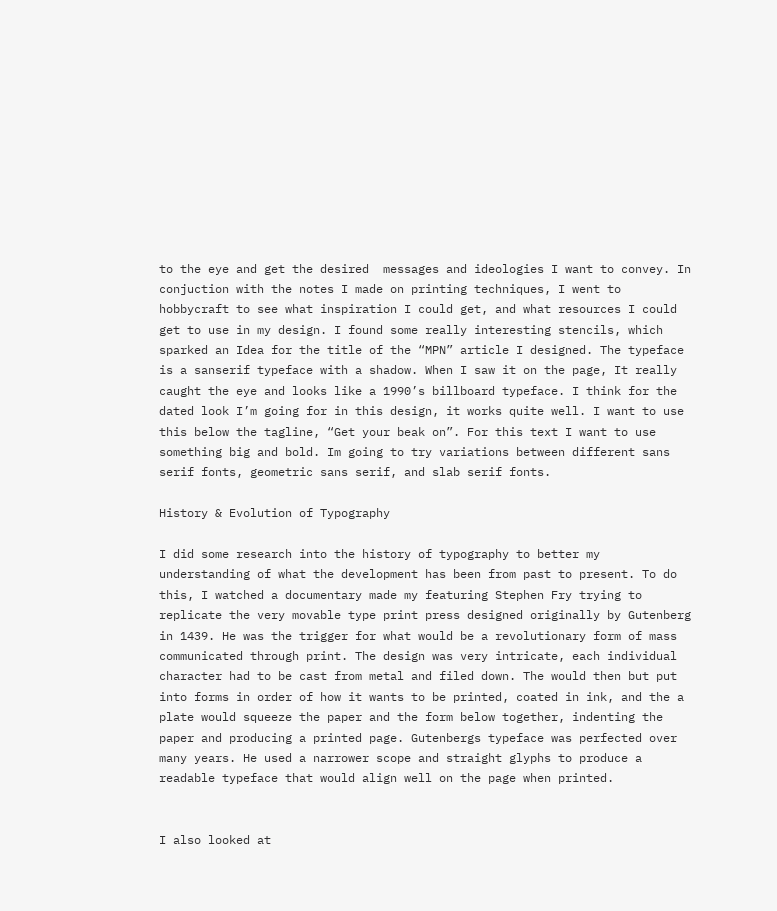to the eye and get the desired  messages and ideologies I want to convey. In conjuction with the notes I made on printing techniques, I went to hobbycraft to see what inspiration I could get, and what resources I could get to use in my design. I found some really interesting stencils, which sparked an Idea for the title of the “MPN” article I designed. The typeface is a sanserif typeface with a shadow. When I saw it on the page, It really caught the eye and looks like a 1990’s billboard typeface. I think for the dated look I’m going for in this design, it works quite well. I want to use this below the tagline, “Get your beak on”. For this text I want to use something big and bold. Im going to try variations between different sans serif fonts, geometric sans serif, and slab serif fonts.

History & Evolution of Typography

I did some research into the history of typography to better my understanding of what the development has been from past to present. To do this, I watched a documentary made my featuring Stephen Fry trying to replicate the very movable type print press designed originally by Gutenberg in 1439. He was the trigger for what would be a revolutionary form of mass communicated through print. The design was very intricate, each individual character had to be cast from metal and filed down. The would then but put into forms in order of how it wants to be printed, coated in ink, and the a plate would squeeze the paper and the form below together, indenting the paper and producing a printed page. Gutenbergs typeface was perfected over many years. He used a narrower scope and straight glyphs to produce a readable typeface that would align well on the page when printed.


I also looked at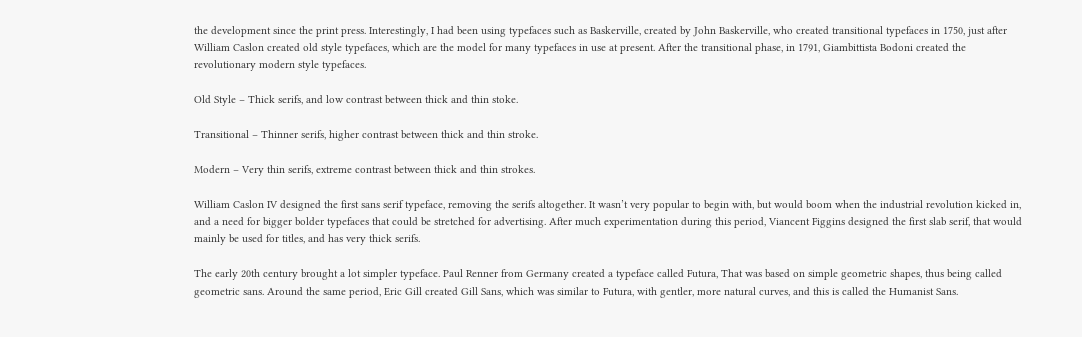the development since the print press. Interestingly, I had been using typefaces such as Baskerville, created by John Baskerville, who created transitional typefaces in 1750, just after William Caslon created old style typefaces, which are the model for many typefaces in use at present. After the transitional phase, in 1791, Giambittista Bodoni created the revolutionary modern style typefaces.

Old Style – Thick serifs, and low contrast between thick and thin stoke.

Transitional – Thinner serifs, higher contrast between thick and thin stroke.

Modern – Very thin serifs, extreme contrast between thick and thin strokes.

William Caslon IV designed the first sans serif typeface, removing the serifs altogether. It wasn’t very popular to begin with, but would boom when the industrial revolution kicked in, and a need for bigger bolder typefaces that could be stretched for advertising. After much experimentation during this period, Viancent Figgins designed the first slab serif, that would mainly be used for titles, and has very thick serifs.

The early 20th century brought a lot simpler typeface. Paul Renner from Germany created a typeface called Futura, That was based on simple geometric shapes, thus being called geometric sans. Around the same period, Eric Gill created Gill Sans, which was similar to Futura, with gentler, more natural curves, and this is called the Humanist Sans.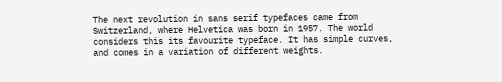The next revolution in sans serif typefaces came from Switzerland, where Helvetica was born in 1957. The world considers this its favourite typeface. It has simple curves, and comes in a variation of different weights.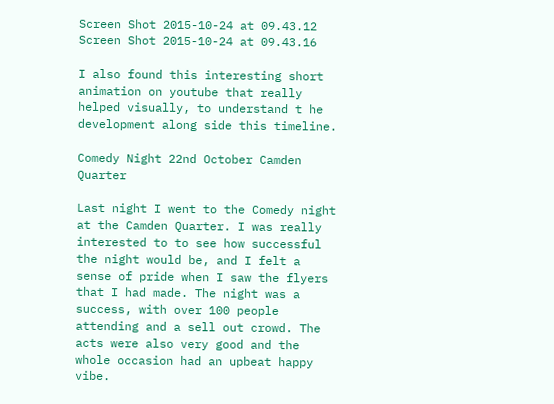Screen Shot 2015-10-24 at 09.43.12 Screen Shot 2015-10-24 at 09.43.16

I also found this interesting short animation on youtube that really helped visually, to understand t he development along side this timeline.

Comedy Night 22nd October Camden Quarter

Last night I went to the Comedy night at the Camden Quarter. I was really interested to to see how successful the night would be, and I felt a sense of pride when I saw the flyers that I had made. The night was a success, with over 100 people attending and a sell out crowd. The acts were also very good and the whole occasion had an upbeat happy vibe.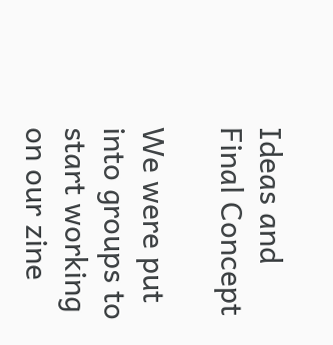Ideas and Final Concept

We were put into groups to start working on our zine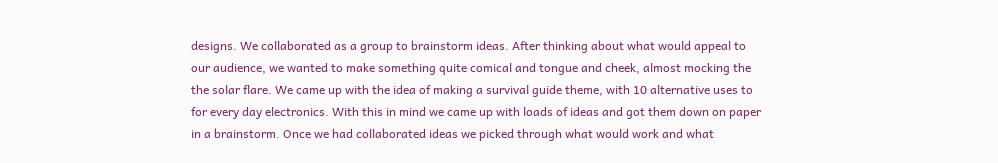designs. We collaborated as a group to brainstorm ideas. After thinking about what would appeal to our audience, we wanted to make something quite comical and tongue and cheek, almost mocking the the solar flare. We came up with the idea of making a survival guide theme, with 10 alternative uses to for every day electronics. With this in mind we came up with loads of ideas and got them down on paper in a brainstorm. Once we had collaborated ideas we picked through what would work and what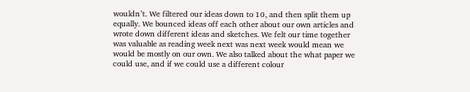wouldn’t. We filtered our ideas down to 10, and then split them up equally. We bounced ideas off each other about our own articles and wrote down different ideas and sketches. We felt our time together was valuable as reading week next was next week would mean we would be mostly on our own. We also talked about the what paper we could use, and if we could use a different colour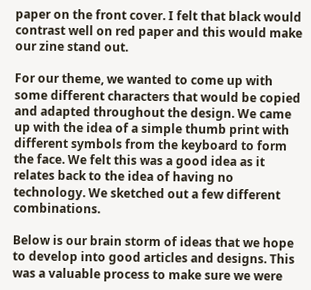paper on the front cover. I felt that black would contrast well on red paper and this would make our zine stand out.

For our theme, we wanted to come up with some different characters that would be copied and adapted throughout the design. We came up with the idea of a simple thumb print with different symbols from the keyboard to form the face. We felt this was a good idea as it relates back to the idea of having no technology. We sketched out a few different combinations.

Below is our brain storm of ideas that we hope to develop into good articles and designs. This was a valuable process to make sure we were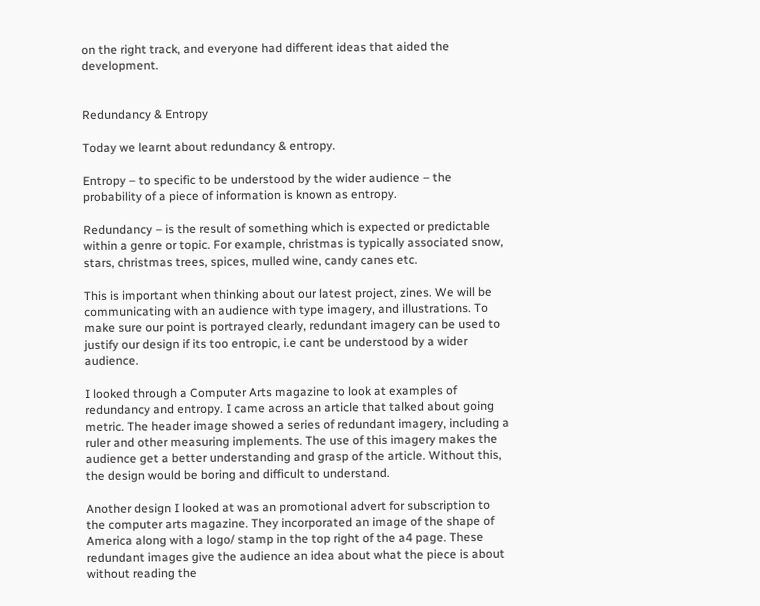on the right track, and everyone had different ideas that aided the development.


Redundancy & Entropy

Today we learnt about redundancy & entropy.

Entropy – to specific to be understood by the wider audience – the probability of a piece of information is known as entropy.

Redundancy – is the result of something which is expected or predictable within a genre or topic. For example, christmas is typically associated snow, stars, christmas trees, spices, mulled wine, candy canes etc.

This is important when thinking about our latest project, zines. We will be communicating with an audience with type imagery, and illustrations. To make sure our point is portrayed clearly, redundant imagery can be used to justify our design if its too entropic, i.e cant be understood by a wider audience.

I looked through a Computer Arts magazine to look at examples of redundancy and entropy. I came across an article that talked about going metric. The header image showed a series of redundant imagery, including a ruler and other measuring implements. The use of this imagery makes the audience get a better understanding and grasp of the article. Without this, the design would be boring and difficult to understand.

Another design I looked at was an promotional advert for subscription to the computer arts magazine. They incorporated an image of the shape of  America along with a logo/ stamp in the top right of the a4 page. These redundant images give the audience an idea about what the piece is about without reading the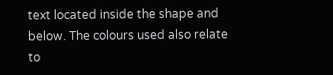text located inside the shape and below. The colours used also relate to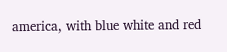america, with blue white and red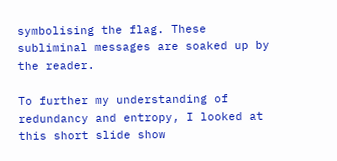symbolising the flag. These subliminal messages are soaked up by the reader.

To further my understanding of redundancy and entropy, I looked at this short slide show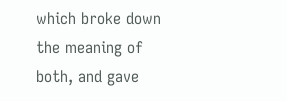which broke down the meaning of both, and gave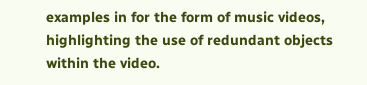examples in for the form of music videos, highlighting the use of redundant objects within the video.